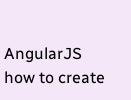AngularJS how to create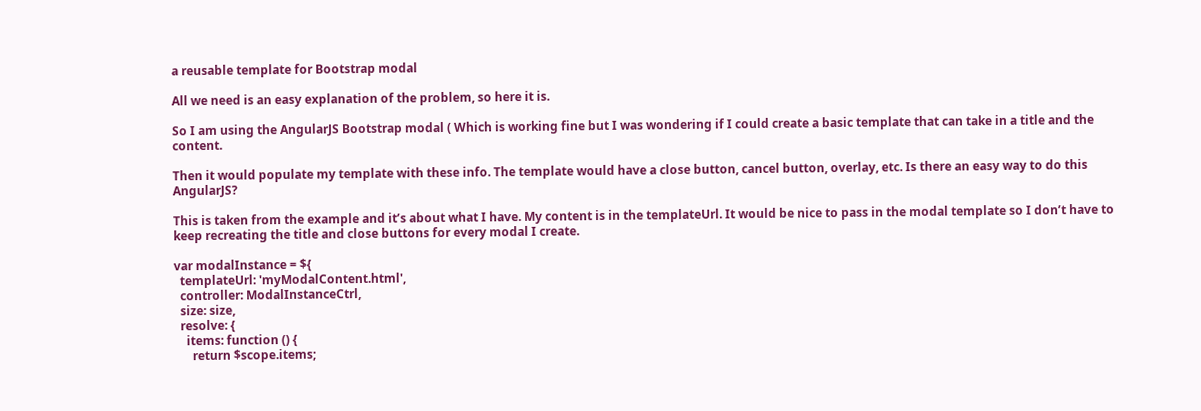a reusable template for Bootstrap modal

All we need is an easy explanation of the problem, so here it is.

So I am using the AngularJS Bootstrap modal ( Which is working fine but I was wondering if I could create a basic template that can take in a title and the content.

Then it would populate my template with these info. The template would have a close button, cancel button, overlay, etc. Is there an easy way to do this AngularJS?

This is taken from the example and it’s about what I have. My content is in the templateUrl. It would be nice to pass in the modal template so I don’t have to keep recreating the title and close buttons for every modal I create.

var modalInstance = ${
  templateUrl: 'myModalContent.html',
  controller: ModalInstanceCtrl,
  size: size,
  resolve: {
    items: function () {
      return $scope.items;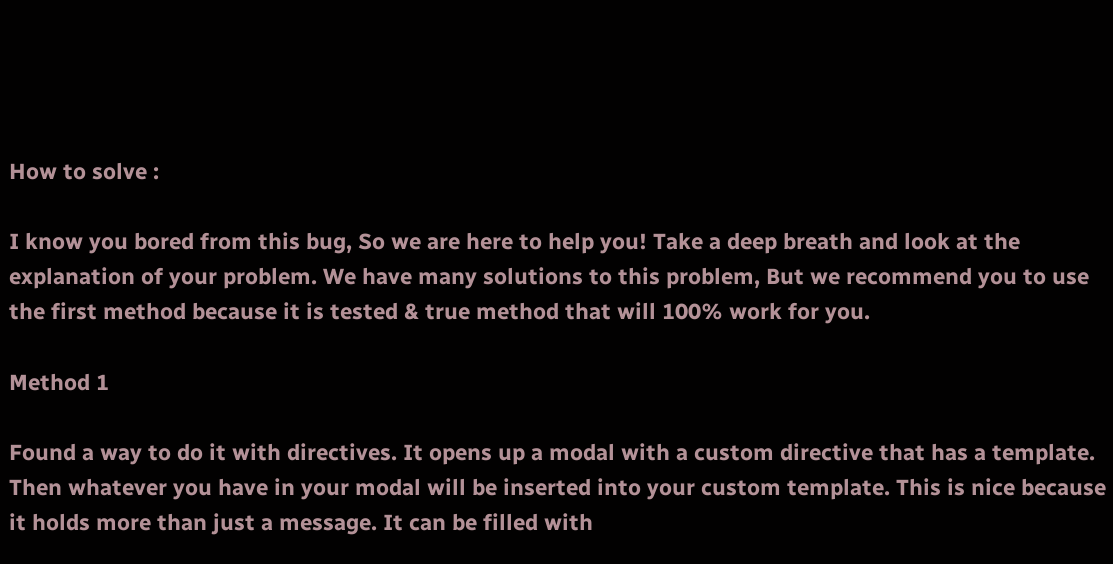How to solve :

I know you bored from this bug, So we are here to help you! Take a deep breath and look at the explanation of your problem. We have many solutions to this problem, But we recommend you to use the first method because it is tested & true method that will 100% work for you.

Method 1

Found a way to do it with directives. It opens up a modal with a custom directive that has a template. Then whatever you have in your modal will be inserted into your custom template. This is nice because it holds more than just a message. It can be filled with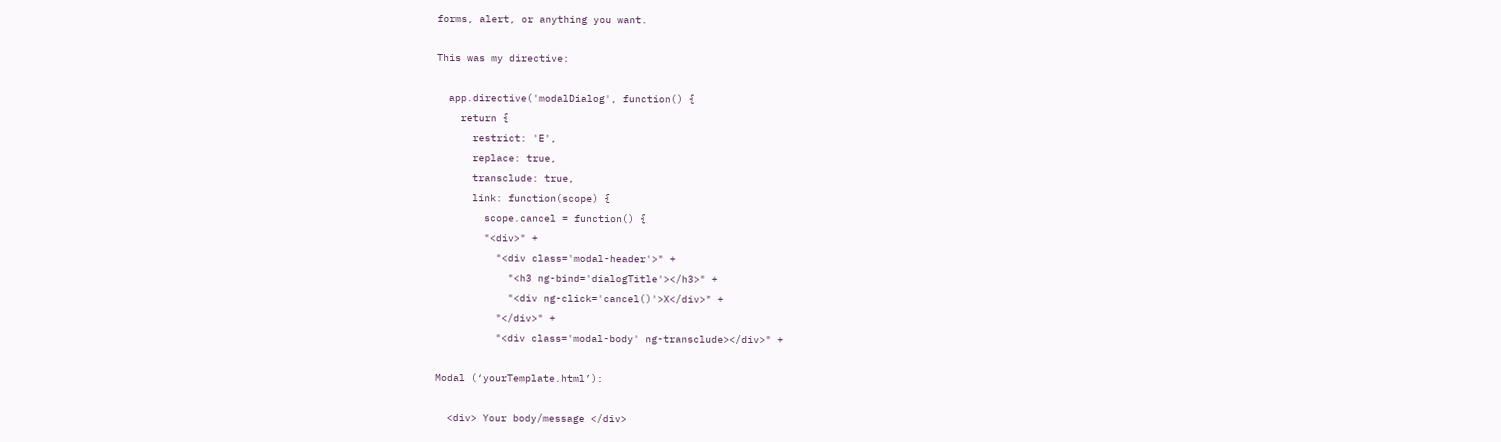forms, alert, or anything you want.

This was my directive:

  app.directive('modalDialog', function() {
    return {
      restrict: 'E',
      replace: true,
      transclude: true,
      link: function(scope) {
        scope.cancel = function() {
        "<div>" +
          "<div class='modal-header'>" +
            "<h3 ng-bind='dialogTitle'></h3>" +
            "<div ng-click='cancel()'>X</div>" +
          "</div>" +
          "<div class='modal-body' ng-transclude></div>" +

Modal (‘yourTemplate.html’):

  <div> Your body/message </div>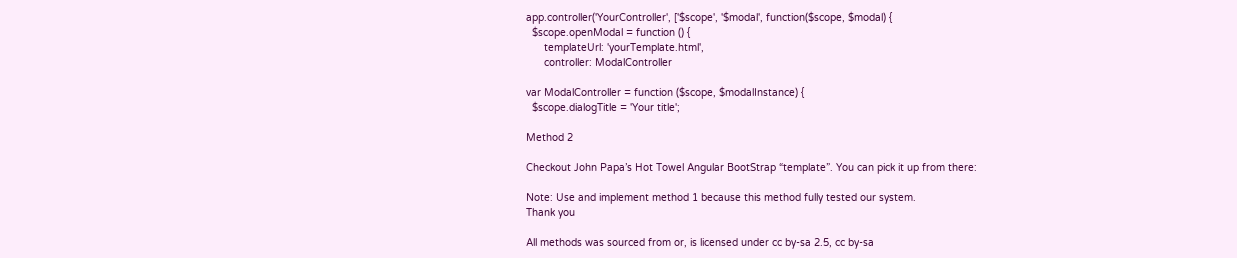app.controller('YourController', ['$scope', '$modal', function($scope, $modal) {
  $scope.openModal = function () {
      templateUrl: 'yourTemplate.html',
      controller: ModalController

var ModalController = function ($scope, $modalInstance) {
  $scope.dialogTitle = 'Your title';

Method 2

Checkout John Papa’s Hot Towel Angular BootStrap “template”. You can pick it up from there:

Note: Use and implement method 1 because this method fully tested our system.
Thank you

All methods was sourced from or, is licensed under cc by-sa 2.5, cc by-sa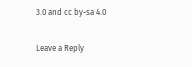3.0 and cc by-sa 4.0

Leave a Reply